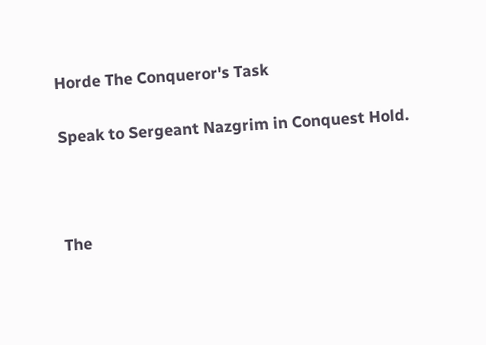Horde The Conqueror's Task

Speak to Sergeant Nazgrim in Conquest Hold.



The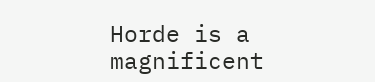Horde is a magnificent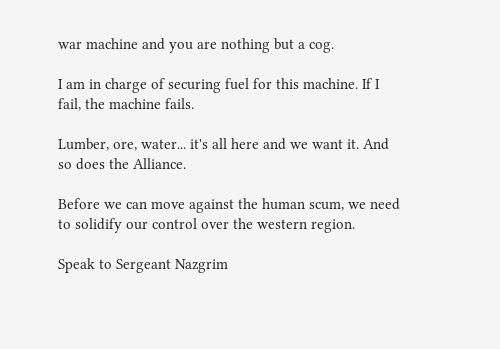war machine and you are nothing but a cog.

I am in charge of securing fuel for this machine. If I fail, the machine fails.

Lumber, ore, water... it's all here and we want it. And so does the Alliance.

Before we can move against the human scum, we need to solidify our control over the western region.

Speak to Sergeant Nazgrim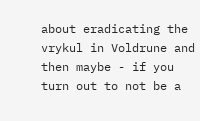about eradicating the vrykul in Voldrune and then maybe - if you turn out to not be a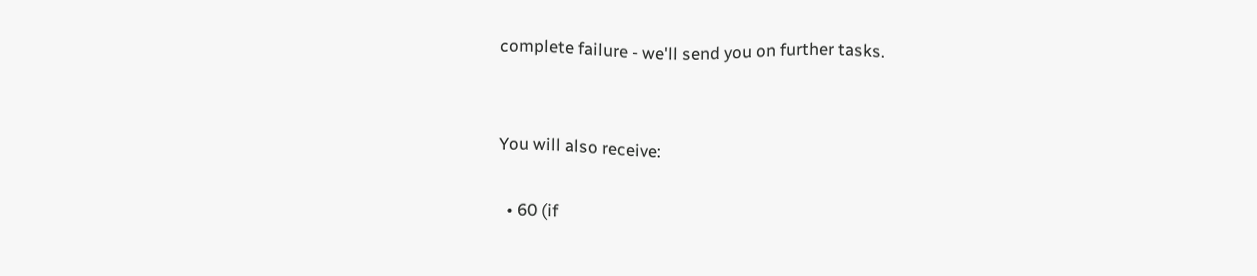complete failure - we'll send you on further tasks.


You will also receive:

  • 60 (if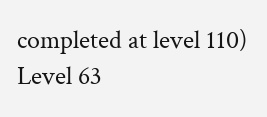completed at level 110)
Level 63